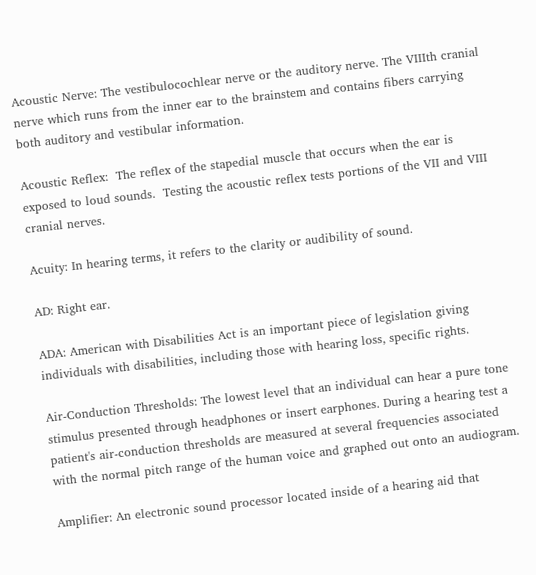Acoustic Nerve: The vestibulocochlear nerve or the auditory nerve. The VIIIth cranial nerve which runs from the inner ear to the brainstem and contains fibers carrying both auditory and vestibular information.

Acoustic Reflex:  The reflex of the stapedial muscle that occurs when the ear is exposed to loud sounds.  Testing the acoustic reflex tests portions of the VII and VIII cranial nerves.

Acuity: In hearing terms, it refers to the clarity or audibility of sound.

AD: Right ear.

ADA: American with Disabilities Act is an important piece of legislation giving individuals with disabilities, including those with hearing loss, specific rights.

Air-Conduction Thresholds: The lowest level that an individual can hear a pure tone stimulus presented through headphones or insert earphones. During a hearing test a patient's air-conduction thresholds are measured at several frequencies associated with the normal pitch range of the human voice and graphed out onto an audiogram.

Amplifier: An electronic sound processor located inside of a hearing aid that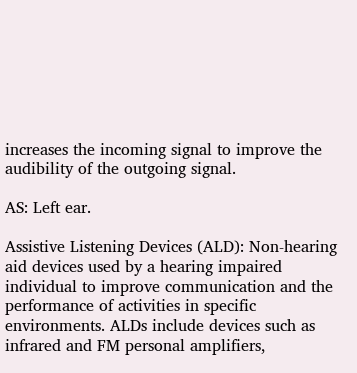increases the incoming signal to improve the audibility of the outgoing signal.

AS: Left ear.

Assistive Listening Devices (ALD): Non-hearing aid devices used by a hearing impaired individual to improve communication and the performance of activities in specific environments. ALDs include devices such as infrared and FM personal amplifiers,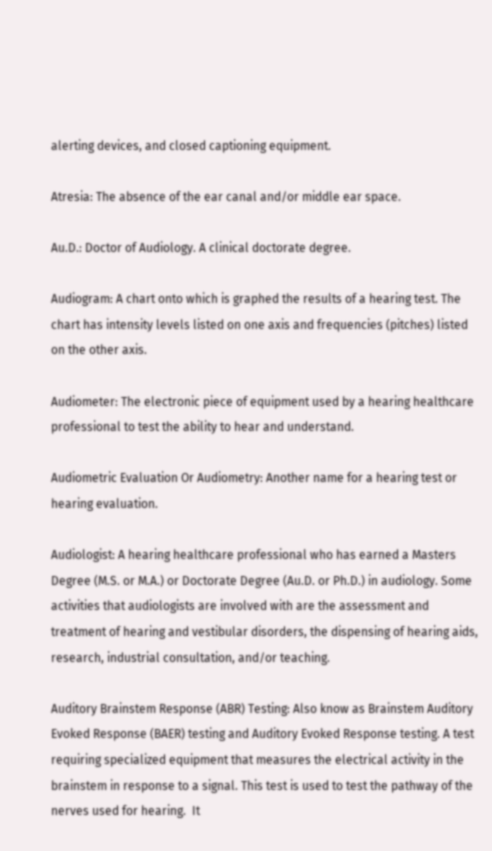alerting devices, and closed captioning equipment.

Atresia: The absence of the ear canal and/or middle ear space.

Au.D.: Doctor of Audiology. A clinical doctorate degree.

Audiogram: A chart onto which is graphed the results of a hearing test. The chart has intensity levels listed on one axis and frequencies (pitches) listed on the other axis.

Audiometer: The electronic piece of equipment used by a hearing healthcare professional to test the ability to hear and understand.

Audiometric Evaluation Or Audiometry: Another name for a hearing test or hearing evaluation.

Audiologist: A hearing healthcare professional who has earned a Masters Degree (M.S. or M.A.) or Doctorate Degree (Au.D. or Ph.D.) in audiology. Some activities that audiologists are involved with are the assessment and treatment of hearing and vestibular disorders, the dispensing of hearing aids, research, industrial consultation, and/or teaching.

Auditory Brainstem Response (ABR) Testing: Also know as Brainstem Auditory Evoked Response (BAER) testing and Auditory Evoked Response testing. A test requiring specialized equipment that measures the electrical activity in the brainstem in response to a signal. This test is used to test the pathway of the nerves used for hearing.  It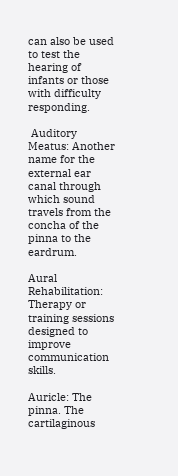can also be used to test the hearing of infants or those with difficulty responding.

 Auditory Meatus: Another name for the external ear canal through which sound travels from the concha of the pinna to the eardrum.

Aural Rehabilitation: Therapy or training sessions designed to improve communication skills.

Auricle: The pinna. The cartilaginous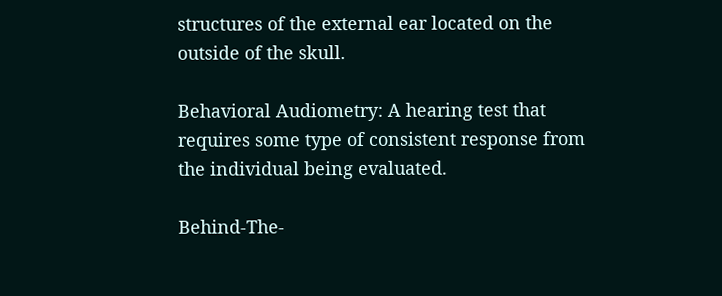structures of the external ear located on the outside of the skull.

Behavioral Audiometry: A hearing test that requires some type of consistent response from the individual being evaluated.

Behind-The-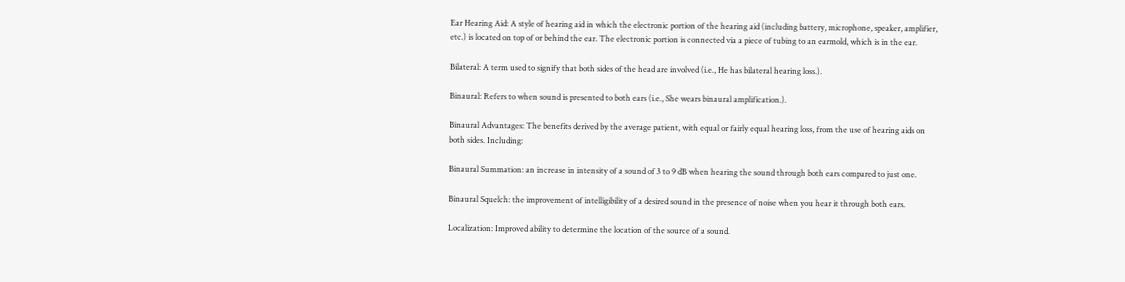Ear Hearing Aid: A style of hearing aid in which the electronic portion of the hearing aid (including battery, microphone, speaker, amplifier, etc.) is located on top of or behind the ear. The electronic portion is connected via a piece of tubing to an earmold, which is in the ear.

Bilateral: A term used to signify that both sides of the head are involved (i.e., He has bilateral hearing loss.).

Binaural: Refers to when sound is presented to both ears (i.e., She wears binaural amplification.).

Binaural Advantages: The benefits derived by the average patient, with equal or fairly equal hearing loss, from the use of hearing aids on both sides. Including:

Binaural Summation: an increase in intensity of a sound of 3 to 9 dB when hearing the sound through both ears compared to just one.

Binaural Squelch: the improvement of intelligibility of a desired sound in the presence of noise when you hear it through both ears.

Localization: Improved ability to determine the location of the source of a sound.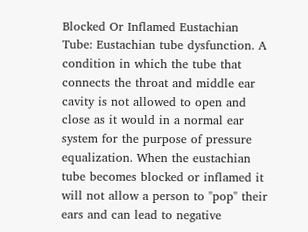Blocked Or Inflamed Eustachian Tube: Eustachian tube dysfunction. A condition in which the tube that connects the throat and middle ear cavity is not allowed to open and close as it would in a normal ear system for the purpose of pressure equalization. When the eustachian tube becomes blocked or inflamed it will not allow a person to "pop" their ears and can lead to negative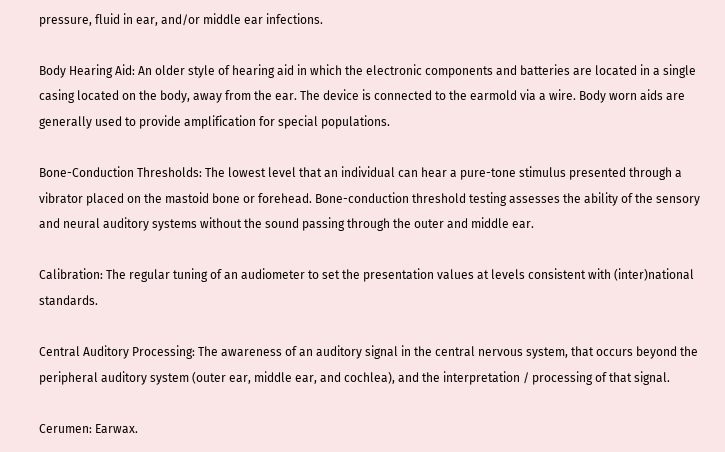pressure, fluid in ear, and/or middle ear infections.

Body Hearing Aid: An older style of hearing aid in which the electronic components and batteries are located in a single casing located on the body, away from the ear. The device is connected to the earmold via a wire. Body worn aids are generally used to provide amplification for special populations.

Bone-Conduction Thresholds: The lowest level that an individual can hear a pure-tone stimulus presented through a vibrator placed on the mastoid bone or forehead. Bone-conduction threshold testing assesses the ability of the sensory and neural auditory systems without the sound passing through the outer and middle ear.

Calibration: The regular tuning of an audiometer to set the presentation values at levels consistent with (inter)national standards.

Central Auditory Processing: The awareness of an auditory signal in the central nervous system, that occurs beyond the peripheral auditory system (outer ear, middle ear, and cochlea), and the interpretation / processing of that signal.

Cerumen: Earwax.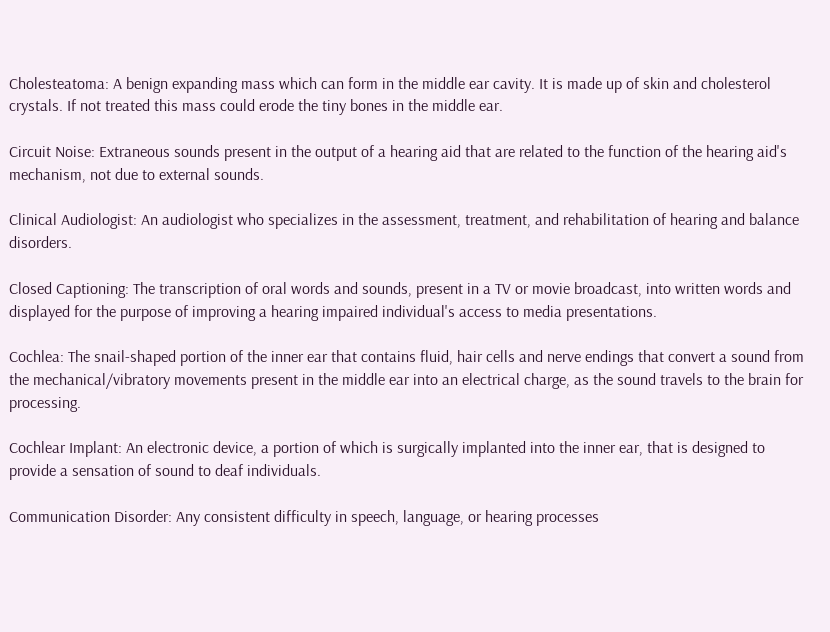Cholesteatoma: A benign expanding mass which can form in the middle ear cavity. It is made up of skin and cholesterol crystals. If not treated this mass could erode the tiny bones in the middle ear.

Circuit Noise: Extraneous sounds present in the output of a hearing aid that are related to the function of the hearing aid's mechanism, not due to external sounds.

Clinical Audiologist: An audiologist who specializes in the assessment, treatment, and rehabilitation of hearing and balance disorders.

Closed Captioning: The transcription of oral words and sounds, present in a TV or movie broadcast, into written words and displayed for the purpose of improving a hearing impaired individual's access to media presentations.

Cochlea: The snail-shaped portion of the inner ear that contains fluid, hair cells and nerve endings that convert a sound from the mechanical/vibratory movements present in the middle ear into an electrical charge, as the sound travels to the brain for processing.

Cochlear Implant: An electronic device, a portion of which is surgically implanted into the inner ear, that is designed to provide a sensation of sound to deaf individuals.

Communication Disorder: Any consistent difficulty in speech, language, or hearing processes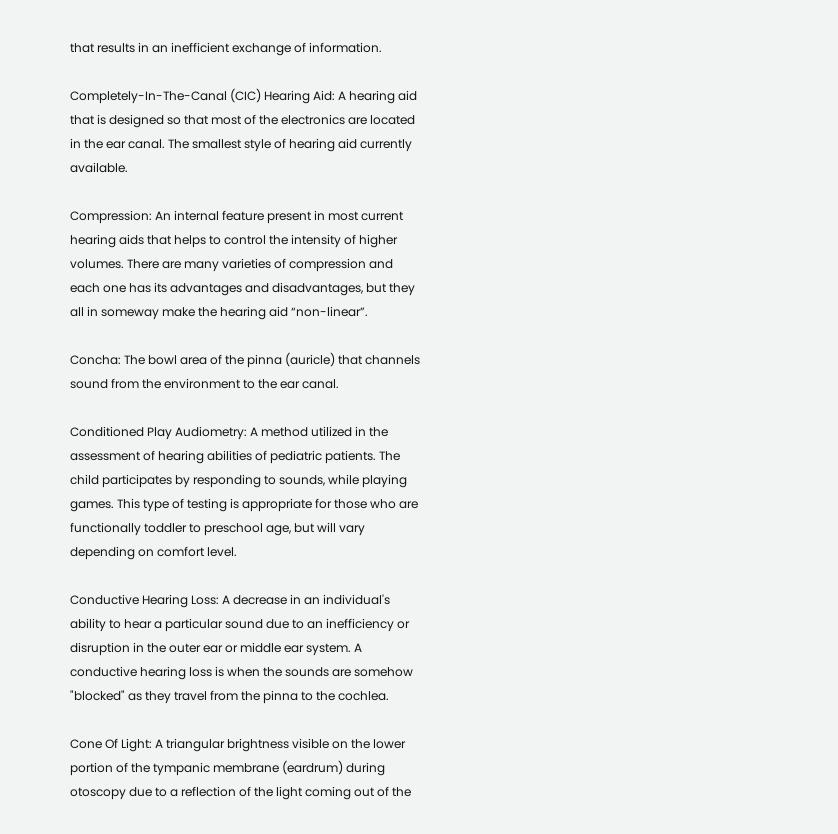that results in an inefficient exchange of information.

Completely-In-The-Canal (CIC) Hearing Aid: A hearing aid that is designed so that most of the electronics are located in the ear canal. The smallest style of hearing aid currently available.

Compression: An internal feature present in most current hearing aids that helps to control the intensity of higher volumes. There are many varieties of compression and each one has its advantages and disadvantages, but they all in someway make the hearing aid “non-linear”.

Concha: The bowl area of the pinna (auricle) that channels sound from the environment to the ear canal.

Conditioned Play Audiometry: A method utilized in the assessment of hearing abilities of pediatric patients. The child participates by responding to sounds, while playing games. This type of testing is appropriate for those who are functionally toddler to preschool age, but will vary depending on comfort level.

Conductive Hearing Loss: A decrease in an individual's ability to hear a particular sound due to an inefficiency or disruption in the outer ear or middle ear system. A conductive hearing loss is when the sounds are somehow "blocked" as they travel from the pinna to the cochlea.

Cone Of Light: A triangular brightness visible on the lower portion of the tympanic membrane (eardrum) during otoscopy due to a reflection of the light coming out of the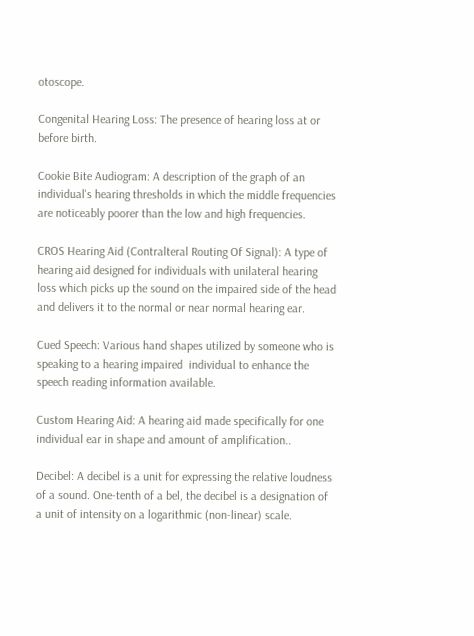otoscope.

Congenital Hearing Loss: The presence of hearing loss at or before birth.

Cookie Bite Audiogram: A description of the graph of an individual's hearing thresholds in which the middle frequencies are noticeably poorer than the low and high frequencies.

CROS Hearing Aid (Contralteral Routing Of Signal): A type of hearing aid designed for individuals with unilateral hearing loss which picks up the sound on the impaired side of the head and delivers it to the normal or near normal hearing ear.

Cued Speech: Various hand shapes utilized by someone who is speaking to a hearing impaired  individual to enhance the speech reading information available.

Custom Hearing Aid: A hearing aid made specifically for one individual ear in shape and amount of amplification..

Decibel: A decibel is a unit for expressing the relative loudness of a sound. One-tenth of a bel, the decibel is a designation of a unit of intensity on a logarithmic (non-linear) scale.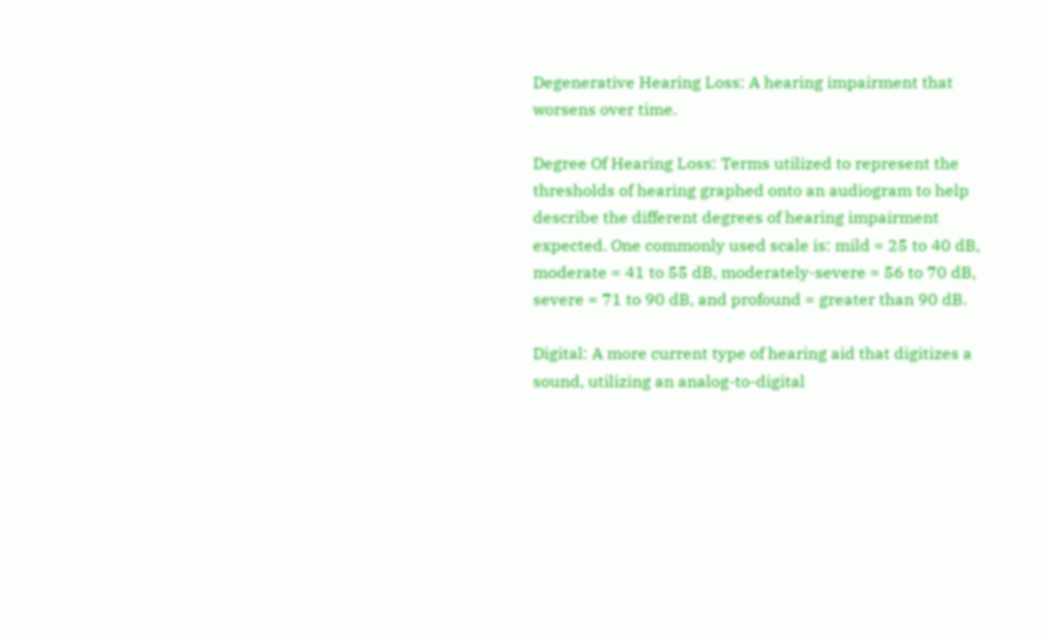Degenerative Hearing Loss: A hearing impairment that worsens over time.

Degree Of Hearing Loss: Terms utilized to represent the thresholds of hearing graphed onto an audiogram to help describe the different degrees of hearing impairment expected. One commonly used scale is: mild = 25 to 40 dB, moderate = 41 to 55 dB, moderately-severe = 56 to 70 dB, severe = 71 to 90 dB, and profound = greater than 90 dB.

Digital: A more current type of hearing aid that digitizes a sound, utilizing an analog-to-digital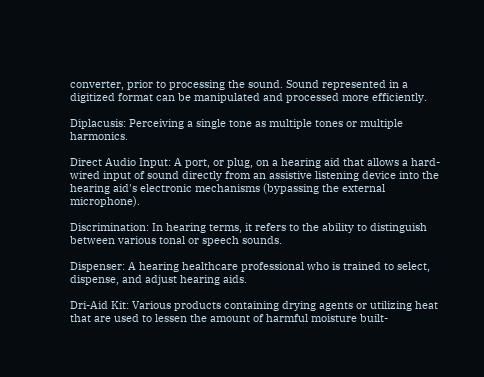converter, prior to processing the sound. Sound represented in a digitized format can be manipulated and processed more efficiently.

Diplacusis: Perceiving a single tone as multiple tones or multiple harmonics.

Direct Audio Input: A port, or plug, on a hearing aid that allows a hard-wired input of sound directly from an assistive listening device into the hearing aid's electronic mechanisms (bypassing the external microphone).

Discrimination: In hearing terms, it refers to the ability to distinguish between various tonal or speech sounds.

Dispenser: A hearing healthcare professional who is trained to select, dispense, and adjust hearing aids.

Dri-Aid Kit: Various products containing drying agents or utilizing heat that are used to lessen the amount of harmful moisture built-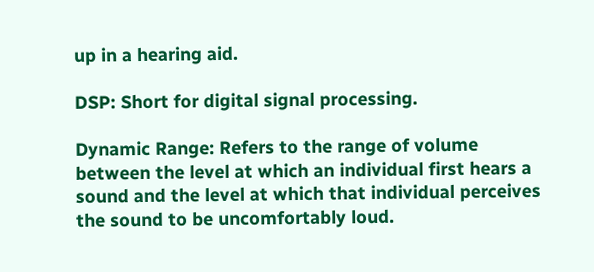up in a hearing aid.

DSP: Short for digital signal processing.

Dynamic Range: Refers to the range of volume between the level at which an individual first hears a sound and the level at which that individual perceives the sound to be uncomfortably loud.